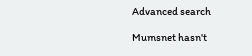Advanced search

Mumsnet hasn't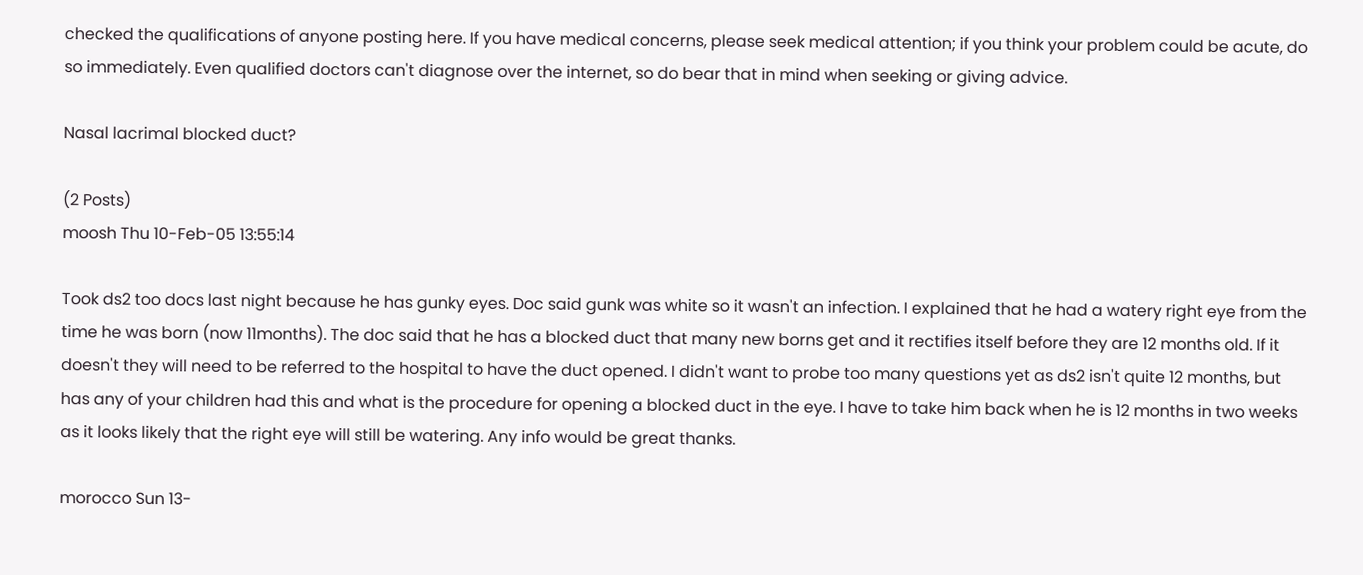checked the qualifications of anyone posting here. If you have medical concerns, please seek medical attention; if you think your problem could be acute, do so immediately. Even qualified doctors can't diagnose over the internet, so do bear that in mind when seeking or giving advice.

Nasal lacrimal blocked duct?

(2 Posts)
moosh Thu 10-Feb-05 13:55:14

Took ds2 too docs last night because he has gunky eyes. Doc said gunk was white so it wasn't an infection. I explained that he had a watery right eye from the time he was born (now 11months). The doc said that he has a blocked duct that many new borns get and it rectifies itself before they are 12 months old. If it doesn't they will need to be referred to the hospital to have the duct opened. I didn't want to probe too many questions yet as ds2 isn't quite 12 months, but has any of your children had this and what is the procedure for opening a blocked duct in the eye. I have to take him back when he is 12 months in two weeks as it looks likely that the right eye will still be watering. Any info would be great thanks.

morocco Sun 13-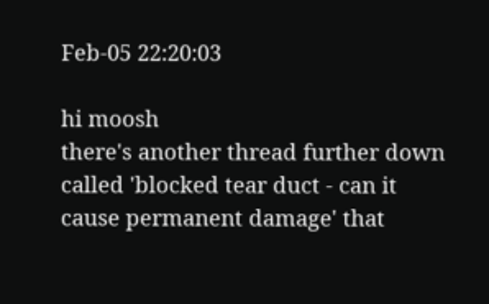Feb-05 22:20:03

hi moosh
there's another thread further down called 'blocked tear duct - can it cause permanent damage' that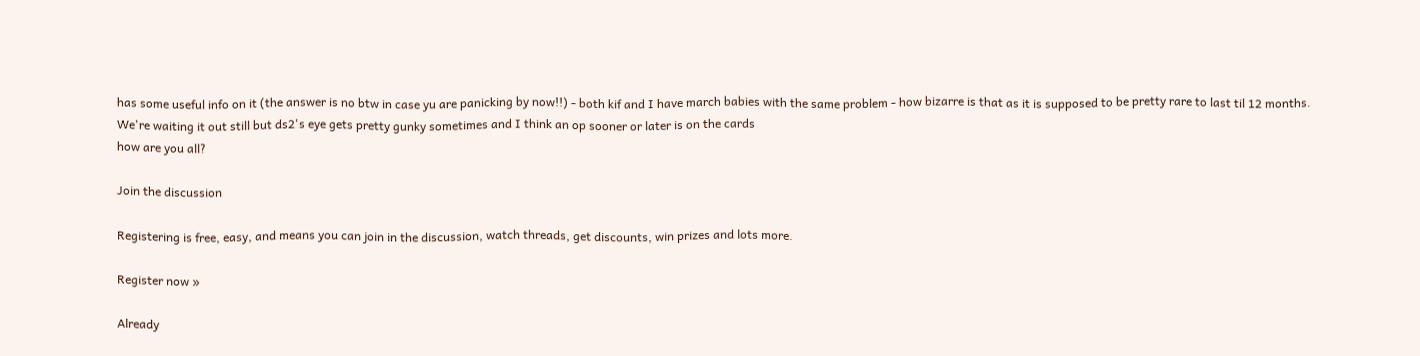has some useful info on it (the answer is no btw in case yu are panicking by now!!) - both kif and I have march babies with the same problem - how bizarre is that as it is supposed to be pretty rare to last til 12 months.
We're waiting it out still but ds2's eye gets pretty gunky sometimes and I think an op sooner or later is on the cards
how are you all?

Join the discussion

Registering is free, easy, and means you can join in the discussion, watch threads, get discounts, win prizes and lots more.

Register now »

Already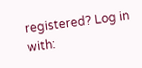registered? Log in with: